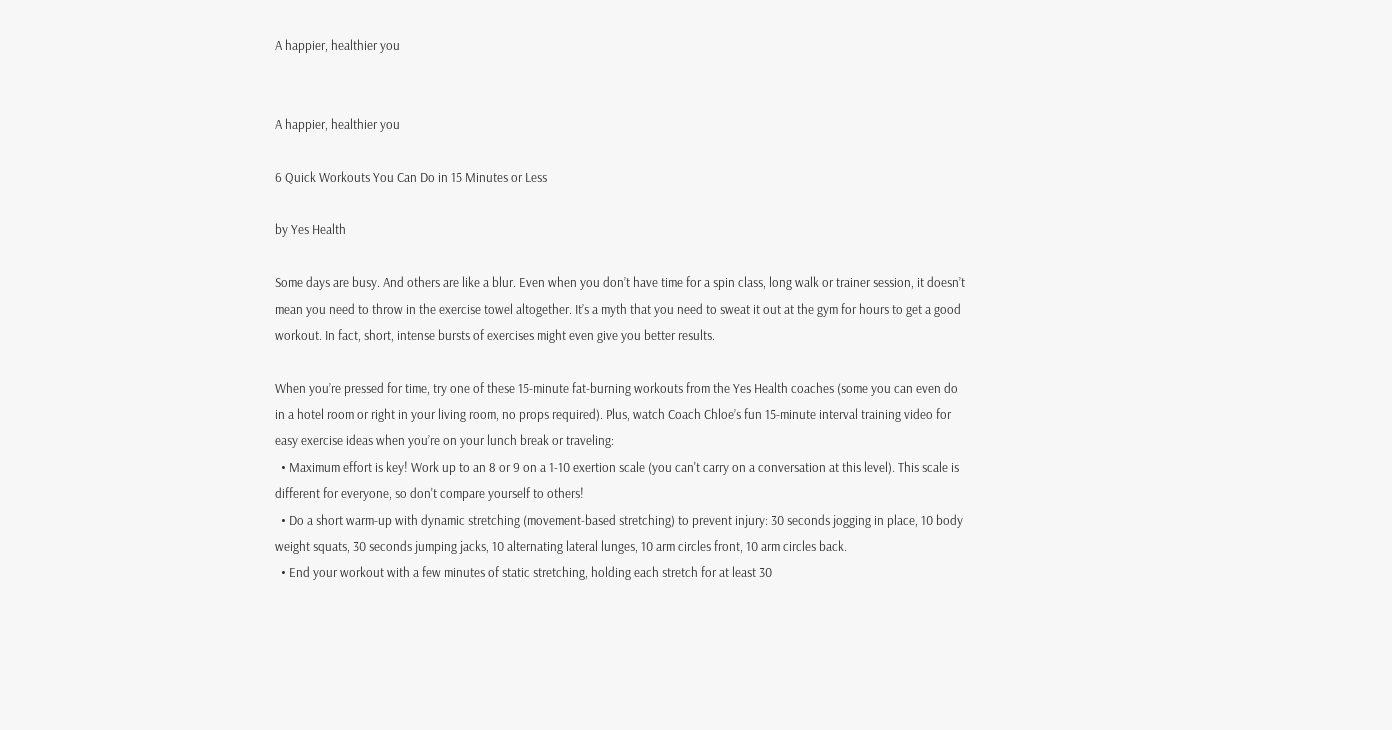A happier, healthier you


A happier, healthier you

6 Quick Workouts You Can Do in 15 Minutes or Less

by Yes Health

Some days are busy. And others are like a blur. Even when you don’t have time for a spin class, long walk or trainer session, it doesn’t mean you need to throw in the exercise towel altogether. It’s a myth that you need to sweat it out at the gym for hours to get a good workout. In fact, short, intense bursts of exercises might even give you better results.

When you’re pressed for time, try one of these 15-minute fat-burning workouts from the Yes Health coaches (some you can even do in a hotel room or right in your living room, no props required). Plus, watch Coach Chloe’s fun 15-minute interval training video for easy exercise ideas when you’re on your lunch break or traveling:
  • Maximum effort is key! Work up to an 8 or 9 on a 1-10 exertion scale (you can't carry on a conversation at this level). This scale is different for everyone, so don't compare yourself to others!
  • Do a short warm-up with dynamic stretching (movement-based stretching) to prevent injury: 30 seconds jogging in place, 10 body weight squats, 30 seconds jumping jacks, 10 alternating lateral lunges, 10 arm circles front, 10 arm circles back.
  • End your workout with a few minutes of static stretching, holding each stretch for at least 30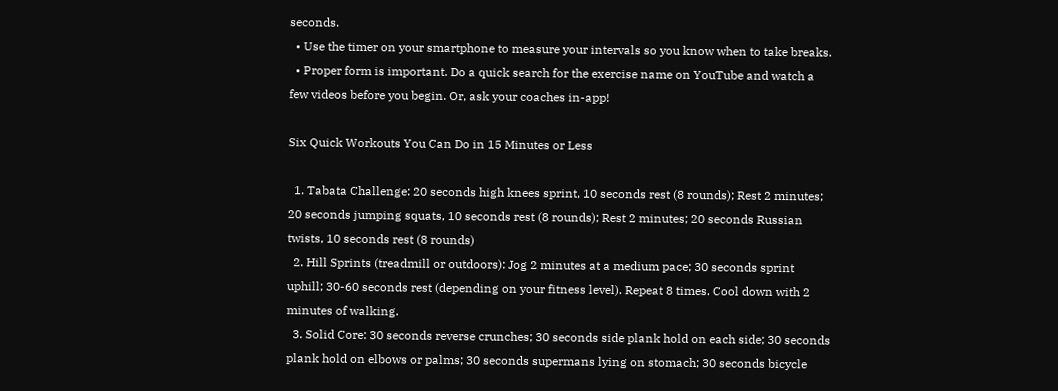seconds.
  • Use the timer on your smartphone to measure your intervals so you know when to take breaks.
  • Proper form is important. Do a quick search for the exercise name on YouTube and watch a few videos before you begin. Or, ask your coaches in-app!

Six Quick Workouts You Can Do in 15 Minutes or Less

  1. Tabata Challenge: 20 seconds high knees sprint, 10 seconds rest (8 rounds); Rest 2 minutes; 20 seconds jumping squats, 10 seconds rest (8 rounds); Rest 2 minutes; 20 seconds Russian twists, 10 seconds rest (8 rounds)
  2. Hill Sprints (treadmill or outdoors): Jog 2 minutes at a medium pace; 30 seconds sprint uphill; 30-60 seconds rest (depending on your fitness level). Repeat 8 times. Cool down with 2 minutes of walking.
  3. Solid Core: 30 seconds reverse crunches; 30 seconds side plank hold on each side; 30 seconds plank hold on elbows or palms; 30 seconds supermans lying on stomach; 30 seconds bicycle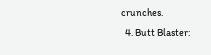crunches.
  4. Butt Blaster: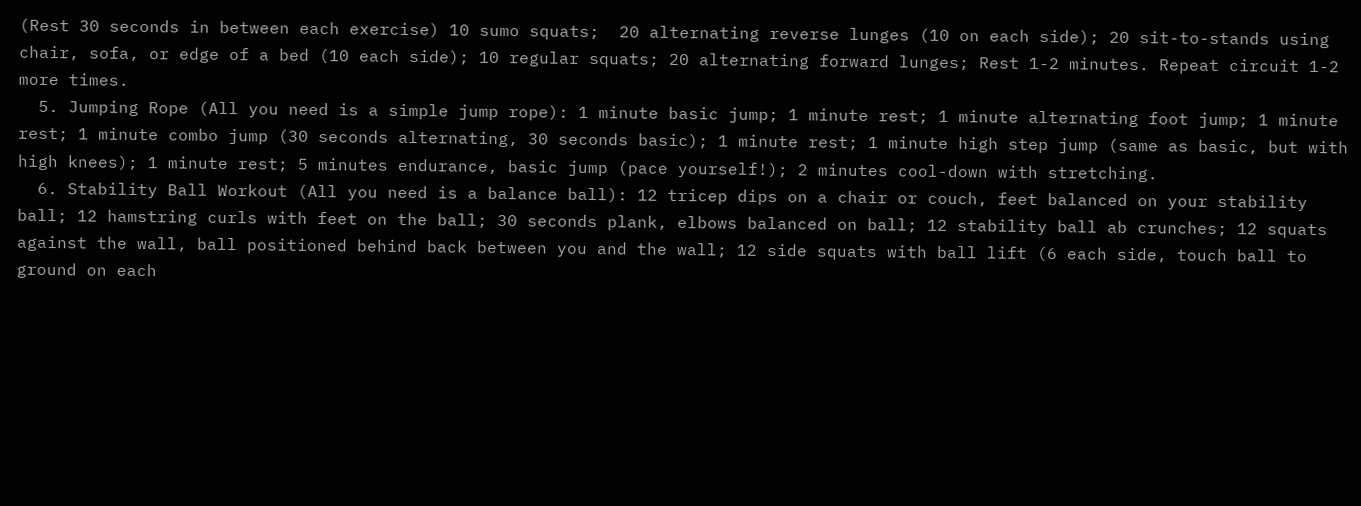(Rest 30 seconds in between each exercise) 10 sumo squats;  20 alternating reverse lunges (10 on each side); 20 sit-to-stands using chair, sofa, or edge of a bed (10 each side); 10 regular squats; 20 alternating forward lunges; Rest 1-2 minutes. Repeat circuit 1-2 more times.
  5. Jumping Rope (All you need is a simple jump rope): 1 minute basic jump; 1 minute rest; 1 minute alternating foot jump; 1 minute rest; 1 minute combo jump (30 seconds alternating, 30 seconds basic); 1 minute rest; 1 minute high step jump (same as basic, but with high knees); 1 minute rest; 5 minutes endurance, basic jump (pace yourself!); 2 minutes cool-down with stretching.
  6. Stability Ball Workout (All you need is a balance ball): 12 tricep dips on a chair or couch, feet balanced on your stability ball; 12 hamstring curls with feet on the ball; 30 seconds plank, elbows balanced on ball; 12 stability ball ab crunches; 12 squats against the wall, ball positioned behind back between you and the wall; 12 side squats with ball lift (6 each side, touch ball to ground on each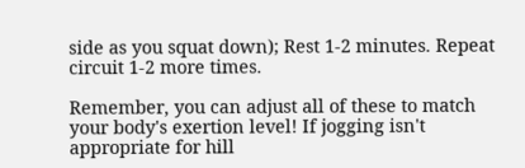side as you squat down); Rest 1-2 minutes. Repeat circuit 1-2 more times.

Remember, you can adjust all of these to match your body's exertion level! If jogging isn't appropriate for hill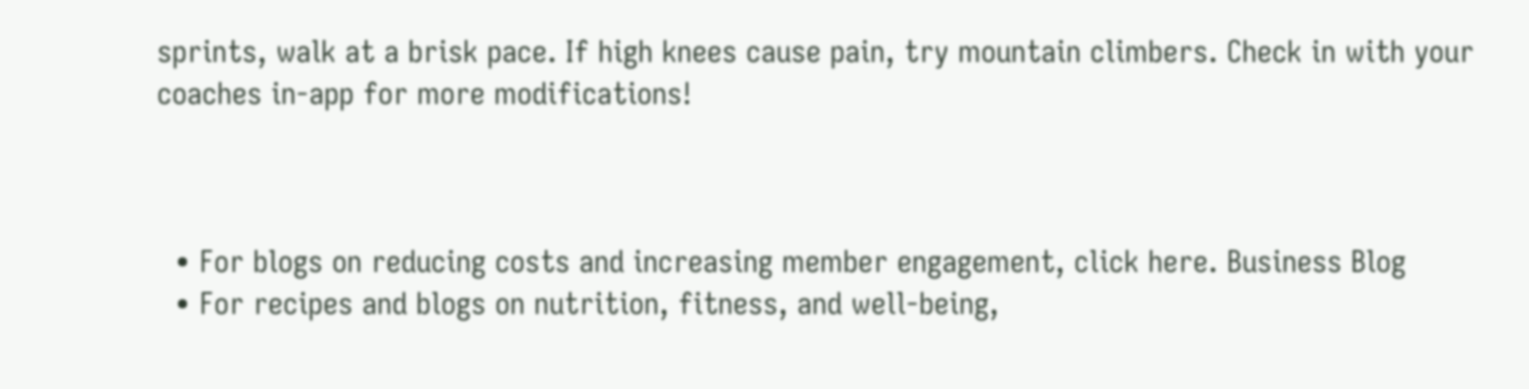sprints, walk at a brisk pace. If high knees cause pain, try mountain climbers. Check in with your coaches in-app for more modifications!



  • For blogs on reducing costs and increasing member engagement, click here. Business Blog
  • For recipes and blogs on nutrition, fitness, and well-being,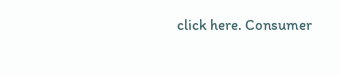click here. Consumer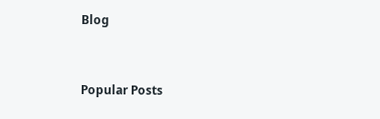Blog


Popular Posts